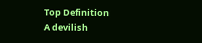Top Definition
A devilish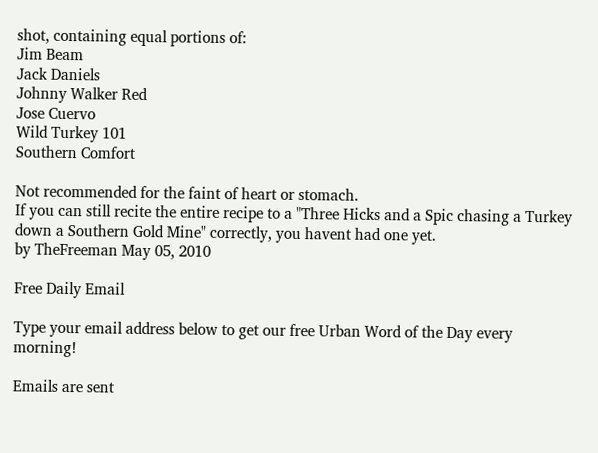shot, containing equal portions of:
Jim Beam
Jack Daniels
Johnny Walker Red
Jose Cuervo
Wild Turkey 101
Southern Comfort

Not recommended for the faint of heart or stomach.
If you can still recite the entire recipe to a "Three Hicks and a Spic chasing a Turkey down a Southern Gold Mine" correctly, you havent had one yet.
by TheFreeman May 05, 2010

Free Daily Email

Type your email address below to get our free Urban Word of the Day every morning!

Emails are sent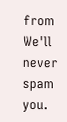from We'll never spam you.